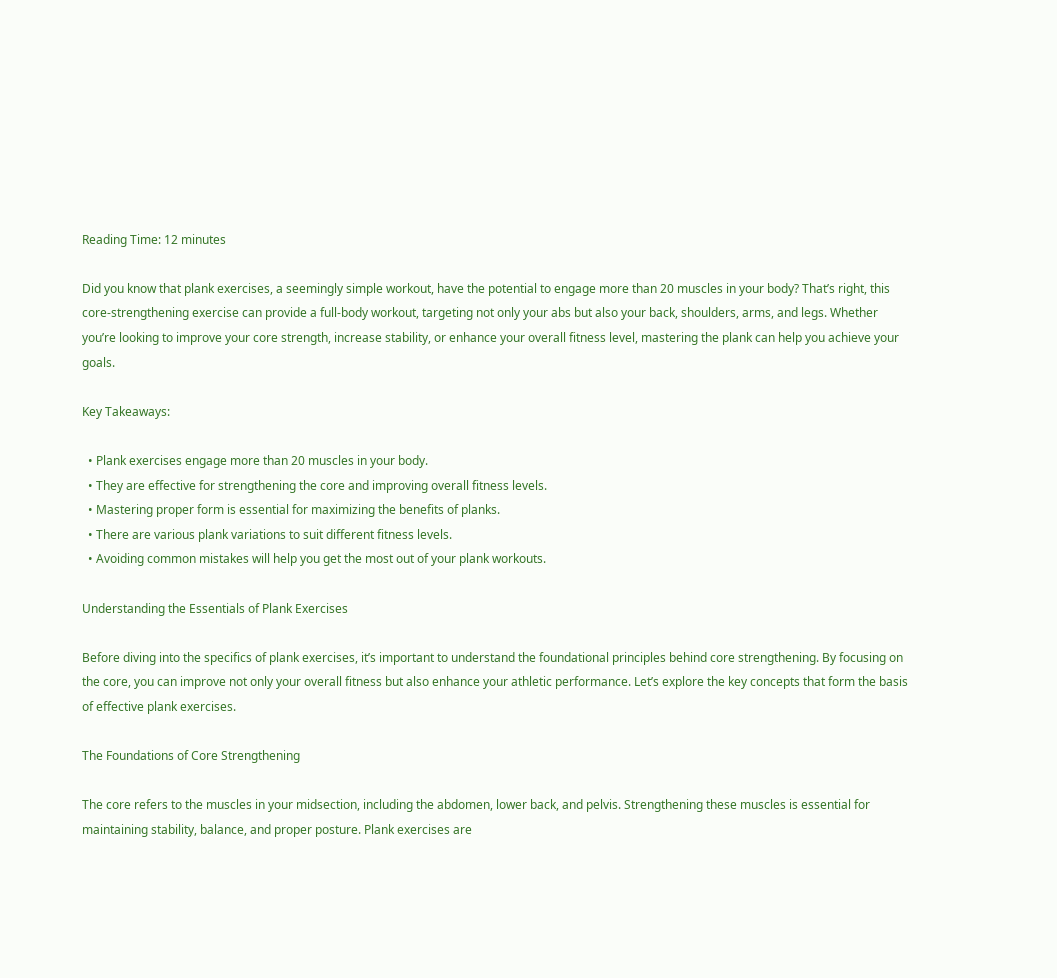Reading Time: 12 minutes

Did you know that plank exercises, a seemingly simple workout, have the potential to engage more than 20 muscles in your body? That’s right, this core-strengthening exercise can provide a full-body workout, targeting not only your abs but also your back, shoulders, arms, and legs. Whether you’re looking to improve your core strength, increase stability, or enhance your overall fitness level, mastering the plank can help you achieve your goals.

Key Takeaways:

  • Plank exercises engage more than 20 muscles in your body.
  • They are effective for strengthening the core and improving overall fitness levels.
  • Mastering proper form is essential for maximizing the benefits of planks.
  • There are various plank variations to suit different fitness levels.
  • Avoiding common mistakes will help you get the most out of your plank workouts.

Understanding the Essentials of Plank Exercises

Before diving into the specifics of plank exercises, it’s important to understand the foundational principles behind core strengthening. By focusing on the core, you can improve not only your overall fitness but also enhance your athletic performance. Let’s explore the key concepts that form the basis of effective plank exercises.

The Foundations of Core Strengthening

The core refers to the muscles in your midsection, including the abdomen, lower back, and pelvis. Strengthening these muscles is essential for maintaining stability, balance, and proper posture. Plank exercises are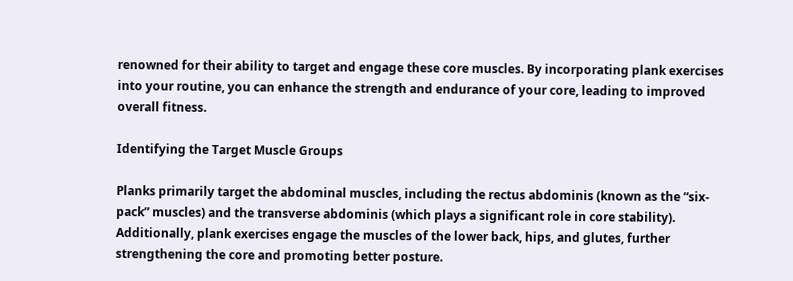renowned for their ability to target and engage these core muscles. By incorporating plank exercises into your routine, you can enhance the strength and endurance of your core, leading to improved overall fitness.

Identifying the Target Muscle Groups

Planks primarily target the abdominal muscles, including the rectus abdominis (known as the “six-pack” muscles) and the transverse abdominis (which plays a significant role in core stability). Additionally, plank exercises engage the muscles of the lower back, hips, and glutes, further strengthening the core and promoting better posture.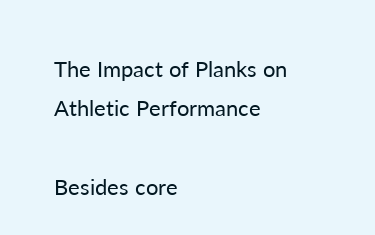The Impact of Planks on Athletic Performance

Besides core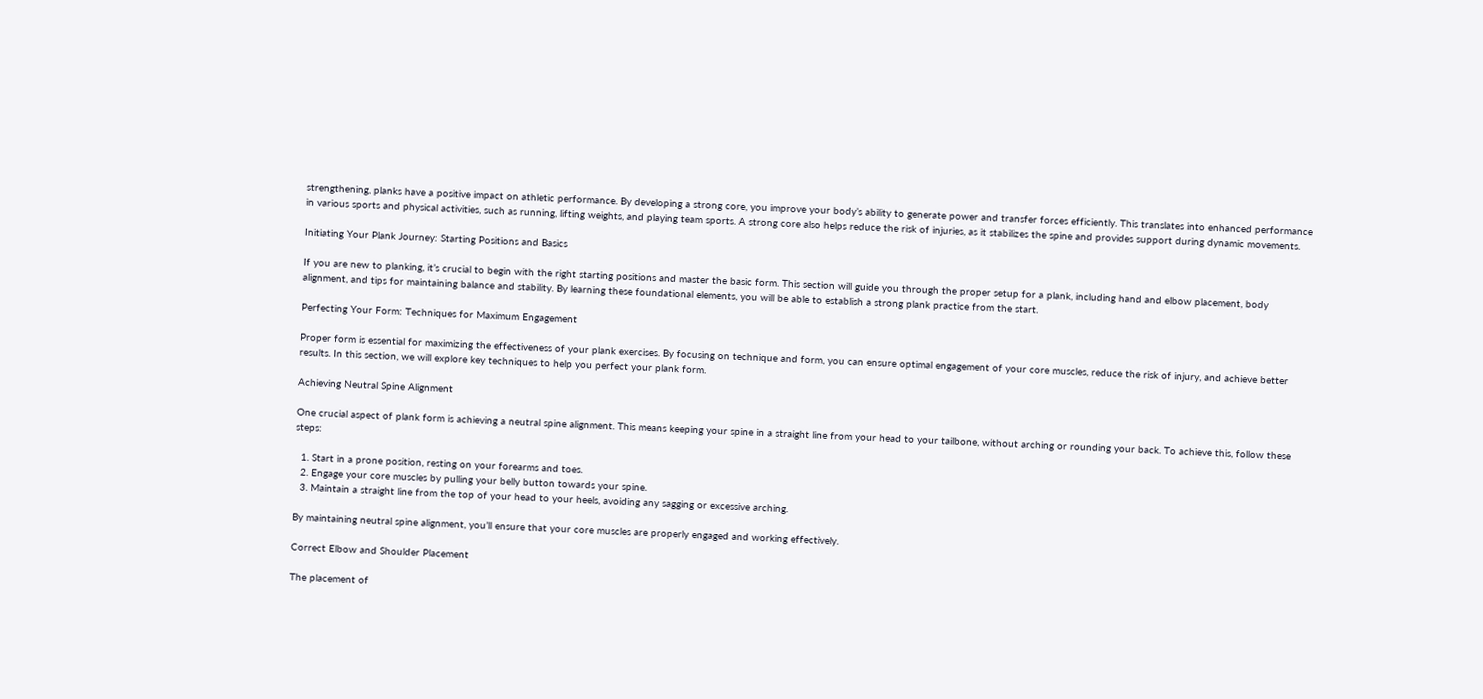strengthening, planks have a positive impact on athletic performance. By developing a strong core, you improve your body’s ability to generate power and transfer forces efficiently. This translates into enhanced performance in various sports and physical activities, such as running, lifting weights, and playing team sports. A strong core also helps reduce the risk of injuries, as it stabilizes the spine and provides support during dynamic movements.

Initiating Your Plank Journey: Starting Positions and Basics

If you are new to planking, it’s crucial to begin with the right starting positions and master the basic form. This section will guide you through the proper setup for a plank, including hand and elbow placement, body alignment, and tips for maintaining balance and stability. By learning these foundational elements, you will be able to establish a strong plank practice from the start.

Perfecting Your Form: Techniques for Maximum Engagement

Proper form is essential for maximizing the effectiveness of your plank exercises. By focusing on technique and form, you can ensure optimal engagement of your core muscles, reduce the risk of injury, and achieve better results. In this section, we will explore key techniques to help you perfect your plank form.

Achieving Neutral Spine Alignment

One crucial aspect of plank form is achieving a neutral spine alignment. This means keeping your spine in a straight line from your head to your tailbone, without arching or rounding your back. To achieve this, follow these steps:

  1. Start in a prone position, resting on your forearms and toes.
  2. Engage your core muscles by pulling your belly button towards your spine.
  3. Maintain a straight line from the top of your head to your heels, avoiding any sagging or excessive arching.

By maintaining neutral spine alignment, you’ll ensure that your core muscles are properly engaged and working effectively.

Correct Elbow and Shoulder Placement

The placement of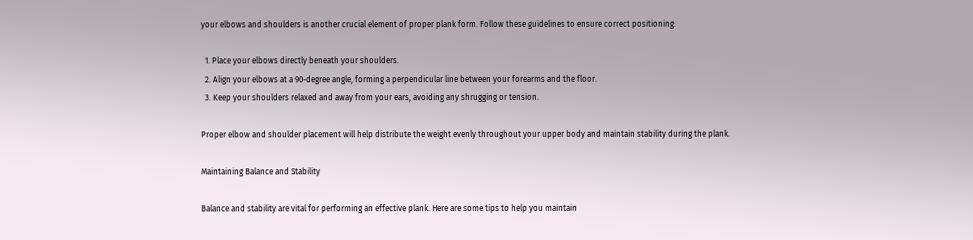your elbows and shoulders is another crucial element of proper plank form. Follow these guidelines to ensure correct positioning:

  1. Place your elbows directly beneath your shoulders.
  2. Align your elbows at a 90-degree angle, forming a perpendicular line between your forearms and the floor.
  3. Keep your shoulders relaxed and away from your ears, avoiding any shrugging or tension.

Proper elbow and shoulder placement will help distribute the weight evenly throughout your upper body and maintain stability during the plank.

Maintaining Balance and Stability

Balance and stability are vital for performing an effective plank. Here are some tips to help you maintain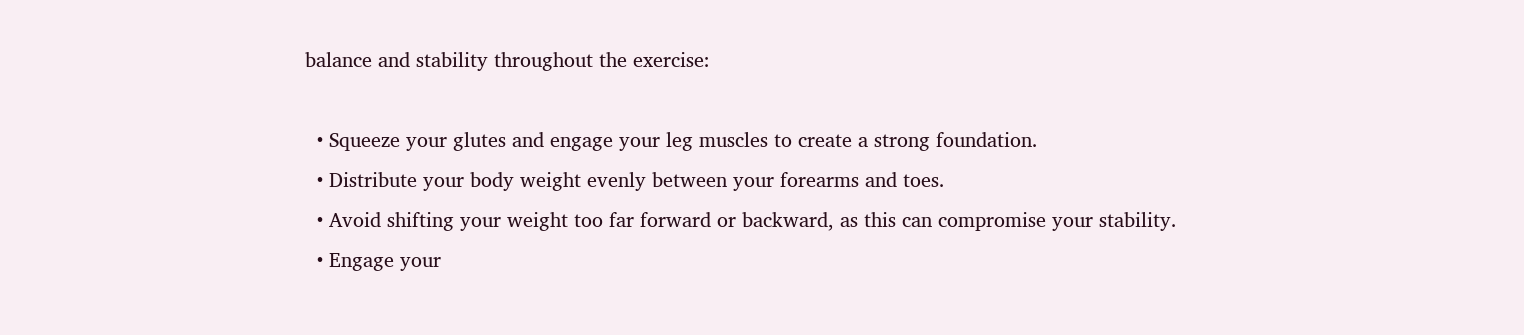balance and stability throughout the exercise:

  • Squeeze your glutes and engage your leg muscles to create a strong foundation.
  • Distribute your body weight evenly between your forearms and toes.
  • Avoid shifting your weight too far forward or backward, as this can compromise your stability.
  • Engage your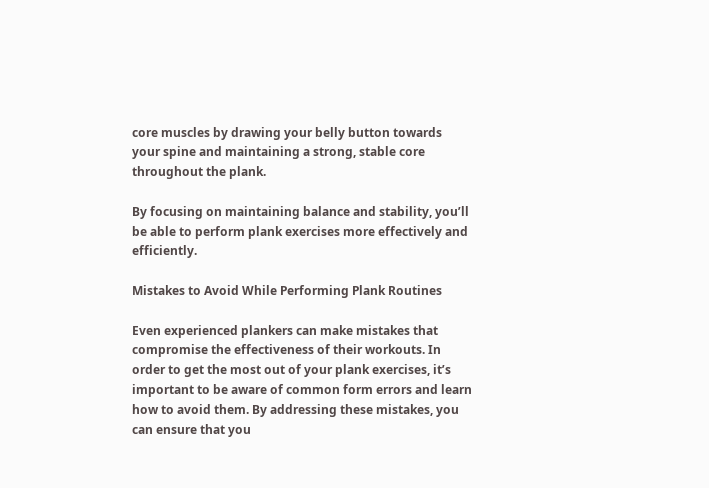core muscles by drawing your belly button towards your spine and maintaining a strong, stable core throughout the plank.

By focusing on maintaining balance and stability, you’ll be able to perform plank exercises more effectively and efficiently.

Mistakes to Avoid While Performing Plank Routines

Even experienced plankers can make mistakes that compromise the effectiveness of their workouts. In order to get the most out of your plank exercises, it’s important to be aware of common form errors and learn how to avoid them. By addressing these mistakes, you can ensure that you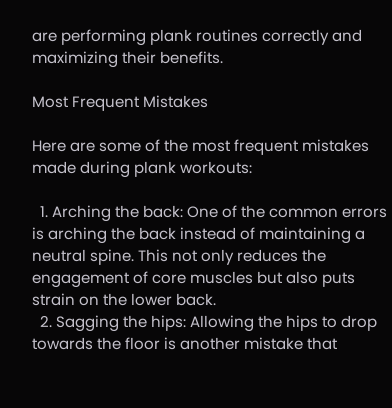are performing plank routines correctly and maximizing their benefits.

Most Frequent Mistakes

Here are some of the most frequent mistakes made during plank workouts:

  1. Arching the back: One of the common errors is arching the back instead of maintaining a neutral spine. This not only reduces the engagement of core muscles but also puts strain on the lower back.
  2. Sagging the hips: Allowing the hips to drop towards the floor is another mistake that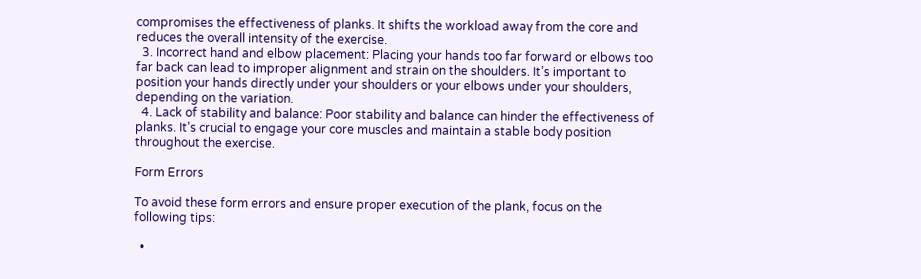compromises the effectiveness of planks. It shifts the workload away from the core and reduces the overall intensity of the exercise.
  3. Incorrect hand and elbow placement: Placing your hands too far forward or elbows too far back can lead to improper alignment and strain on the shoulders. It’s important to position your hands directly under your shoulders or your elbows under your shoulders, depending on the variation.
  4. Lack of stability and balance: Poor stability and balance can hinder the effectiveness of planks. It’s crucial to engage your core muscles and maintain a stable body position throughout the exercise.

Form Errors

To avoid these form errors and ensure proper execution of the plank, focus on the following tips:

  •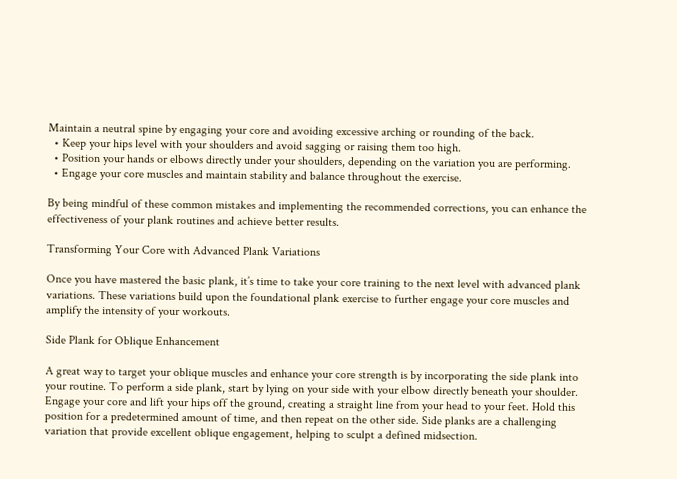Maintain a neutral spine by engaging your core and avoiding excessive arching or rounding of the back.
  • Keep your hips level with your shoulders and avoid sagging or raising them too high.
  • Position your hands or elbows directly under your shoulders, depending on the variation you are performing.
  • Engage your core muscles and maintain stability and balance throughout the exercise.

By being mindful of these common mistakes and implementing the recommended corrections, you can enhance the effectiveness of your plank routines and achieve better results.

Transforming Your Core with Advanced Plank Variations

Once you have mastered the basic plank, it’s time to take your core training to the next level with advanced plank variations. These variations build upon the foundational plank exercise to further engage your core muscles and amplify the intensity of your workouts.

Side Plank for Oblique Enhancement

A great way to target your oblique muscles and enhance your core strength is by incorporating the side plank into your routine. To perform a side plank, start by lying on your side with your elbow directly beneath your shoulder. Engage your core and lift your hips off the ground, creating a straight line from your head to your feet. Hold this position for a predetermined amount of time, and then repeat on the other side. Side planks are a challenging variation that provide excellent oblique engagement, helping to sculpt a defined midsection.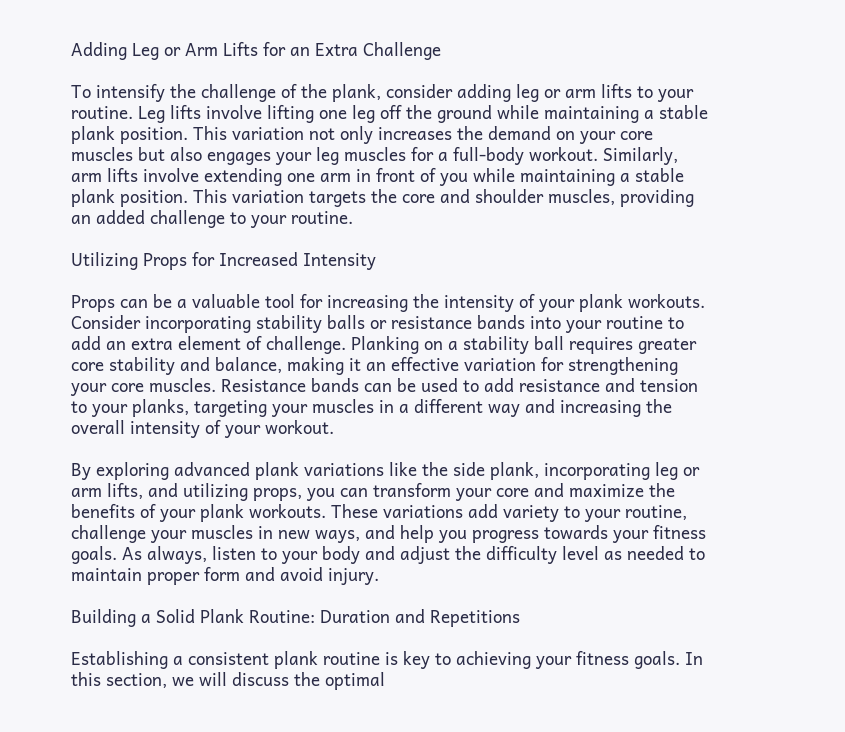Adding Leg or Arm Lifts for an Extra Challenge

To intensify the challenge of the plank, consider adding leg or arm lifts to your routine. Leg lifts involve lifting one leg off the ground while maintaining a stable plank position. This variation not only increases the demand on your core muscles but also engages your leg muscles for a full-body workout. Similarly, arm lifts involve extending one arm in front of you while maintaining a stable plank position. This variation targets the core and shoulder muscles, providing an added challenge to your routine.

Utilizing Props for Increased Intensity

Props can be a valuable tool for increasing the intensity of your plank workouts. Consider incorporating stability balls or resistance bands into your routine to add an extra element of challenge. Planking on a stability ball requires greater core stability and balance, making it an effective variation for strengthening your core muscles. Resistance bands can be used to add resistance and tension to your planks, targeting your muscles in a different way and increasing the overall intensity of your workout.

By exploring advanced plank variations like the side plank, incorporating leg or arm lifts, and utilizing props, you can transform your core and maximize the benefits of your plank workouts. These variations add variety to your routine, challenge your muscles in new ways, and help you progress towards your fitness goals. As always, listen to your body and adjust the difficulty level as needed to maintain proper form and avoid injury.

Building a Solid Plank Routine: Duration and Repetitions

Establishing a consistent plank routine is key to achieving your fitness goals. In this section, we will discuss the optimal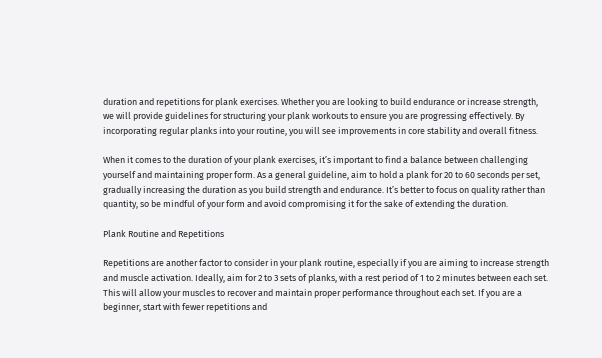duration and repetitions for plank exercises. Whether you are looking to build endurance or increase strength, we will provide guidelines for structuring your plank workouts to ensure you are progressing effectively. By incorporating regular planks into your routine, you will see improvements in core stability and overall fitness.

When it comes to the duration of your plank exercises, it’s important to find a balance between challenging yourself and maintaining proper form. As a general guideline, aim to hold a plank for 20 to 60 seconds per set, gradually increasing the duration as you build strength and endurance. It’s better to focus on quality rather than quantity, so be mindful of your form and avoid compromising it for the sake of extending the duration.

Plank Routine and Repetitions

Repetitions are another factor to consider in your plank routine, especially if you are aiming to increase strength and muscle activation. Ideally, aim for 2 to 3 sets of planks, with a rest period of 1 to 2 minutes between each set. This will allow your muscles to recover and maintain proper performance throughout each set. If you are a beginner, start with fewer repetitions and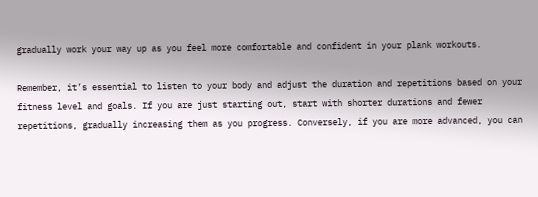gradually work your way up as you feel more comfortable and confident in your plank workouts.

Remember, it’s essential to listen to your body and adjust the duration and repetitions based on your fitness level and goals. If you are just starting out, start with shorter durations and fewer repetitions, gradually increasing them as you progress. Conversely, if you are more advanced, you can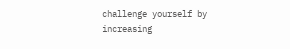challenge yourself by increasing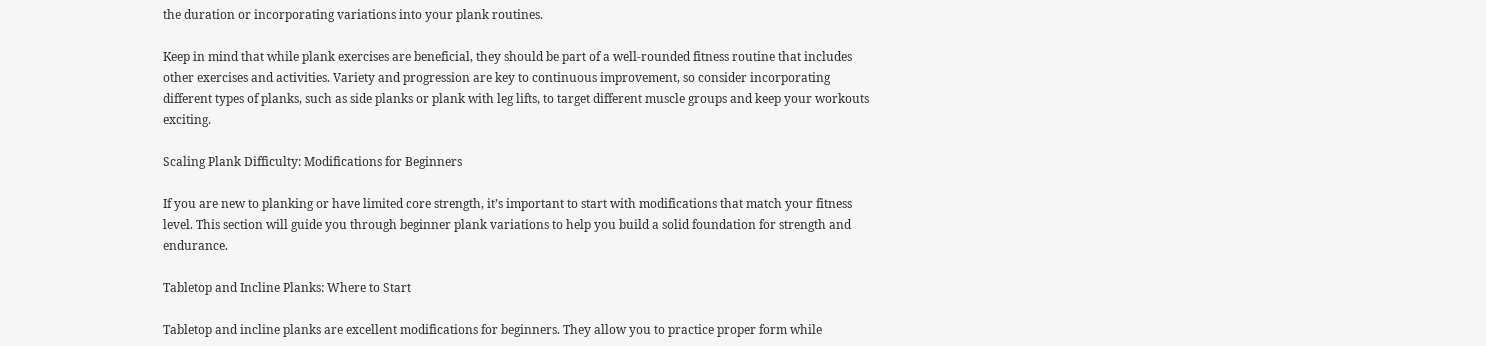the duration or incorporating variations into your plank routines.

Keep in mind that while plank exercises are beneficial, they should be part of a well-rounded fitness routine that includes other exercises and activities. Variety and progression are key to continuous improvement, so consider incorporating different types of planks, such as side planks or plank with leg lifts, to target different muscle groups and keep your workouts exciting.

Scaling Plank Difficulty: Modifications for Beginners

If you are new to planking or have limited core strength, it’s important to start with modifications that match your fitness level. This section will guide you through beginner plank variations to help you build a solid foundation for strength and endurance.

Tabletop and Incline Planks: Where to Start

Tabletop and incline planks are excellent modifications for beginners. They allow you to practice proper form while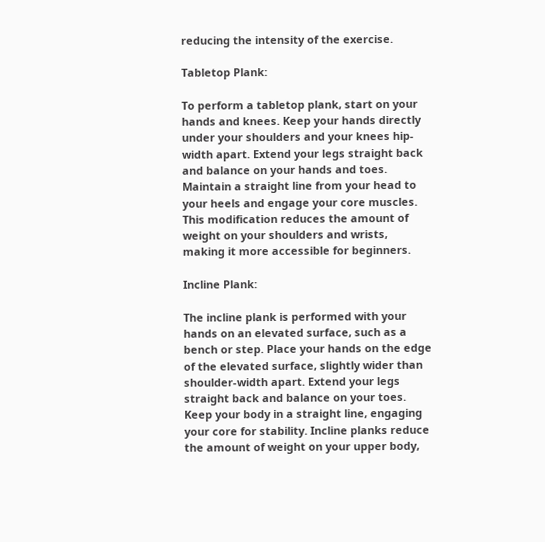reducing the intensity of the exercise.

Tabletop Plank:

To perform a tabletop plank, start on your hands and knees. Keep your hands directly under your shoulders and your knees hip-width apart. Extend your legs straight back and balance on your hands and toes. Maintain a straight line from your head to your heels and engage your core muscles. This modification reduces the amount of weight on your shoulders and wrists, making it more accessible for beginners.

Incline Plank:

The incline plank is performed with your hands on an elevated surface, such as a bench or step. Place your hands on the edge of the elevated surface, slightly wider than shoulder-width apart. Extend your legs straight back and balance on your toes. Keep your body in a straight line, engaging your core for stability. Incline planks reduce the amount of weight on your upper body,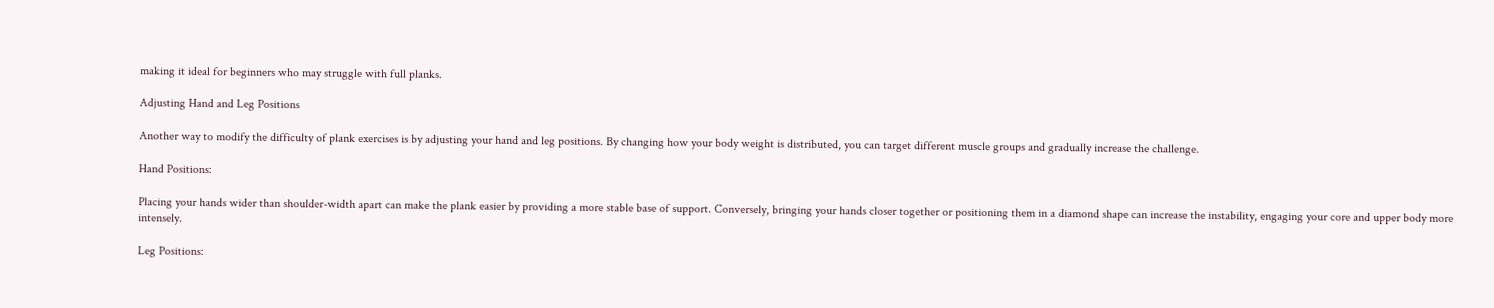making it ideal for beginners who may struggle with full planks.

Adjusting Hand and Leg Positions

Another way to modify the difficulty of plank exercises is by adjusting your hand and leg positions. By changing how your body weight is distributed, you can target different muscle groups and gradually increase the challenge.

Hand Positions:

Placing your hands wider than shoulder-width apart can make the plank easier by providing a more stable base of support. Conversely, bringing your hands closer together or positioning them in a diamond shape can increase the instability, engaging your core and upper body more intensely.

Leg Positions: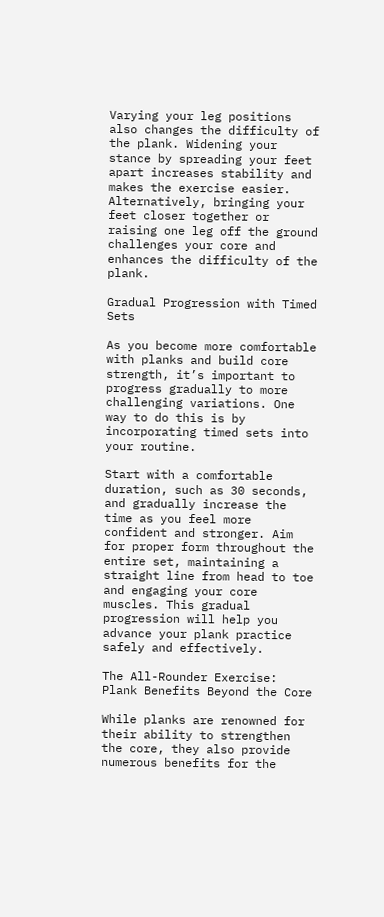Varying your leg positions also changes the difficulty of the plank. Widening your stance by spreading your feet apart increases stability and makes the exercise easier. Alternatively, bringing your feet closer together or raising one leg off the ground challenges your core and enhances the difficulty of the plank.

Gradual Progression with Timed Sets

As you become more comfortable with planks and build core strength, it’s important to progress gradually to more challenging variations. One way to do this is by incorporating timed sets into your routine.

Start with a comfortable duration, such as 30 seconds, and gradually increase the time as you feel more confident and stronger. Aim for proper form throughout the entire set, maintaining a straight line from head to toe and engaging your core muscles. This gradual progression will help you advance your plank practice safely and effectively.

The All-Rounder Exercise: Plank Benefits Beyond the Core

While planks are renowned for their ability to strengthen the core, they also provide numerous benefits for the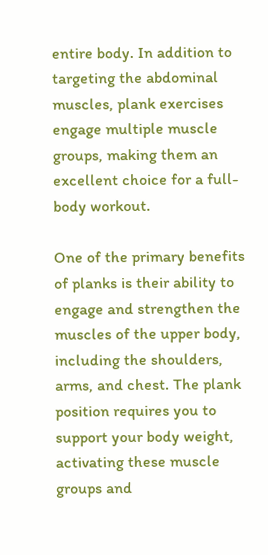entire body. In addition to targeting the abdominal muscles, plank exercises engage multiple muscle groups, making them an excellent choice for a full-body workout.

One of the primary benefits of planks is their ability to engage and strengthen the muscles of the upper body, including the shoulders, arms, and chest. The plank position requires you to support your body weight, activating these muscle groups and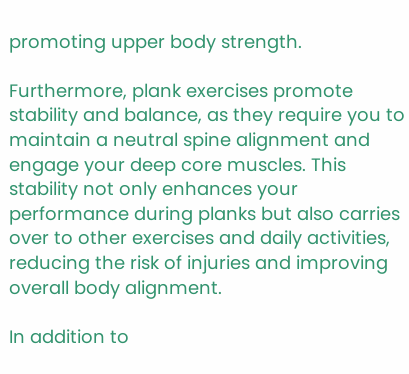promoting upper body strength.

Furthermore, plank exercises promote stability and balance, as they require you to maintain a neutral spine alignment and engage your deep core muscles. This stability not only enhances your performance during planks but also carries over to other exercises and daily activities, reducing the risk of injuries and improving overall body alignment.

In addition to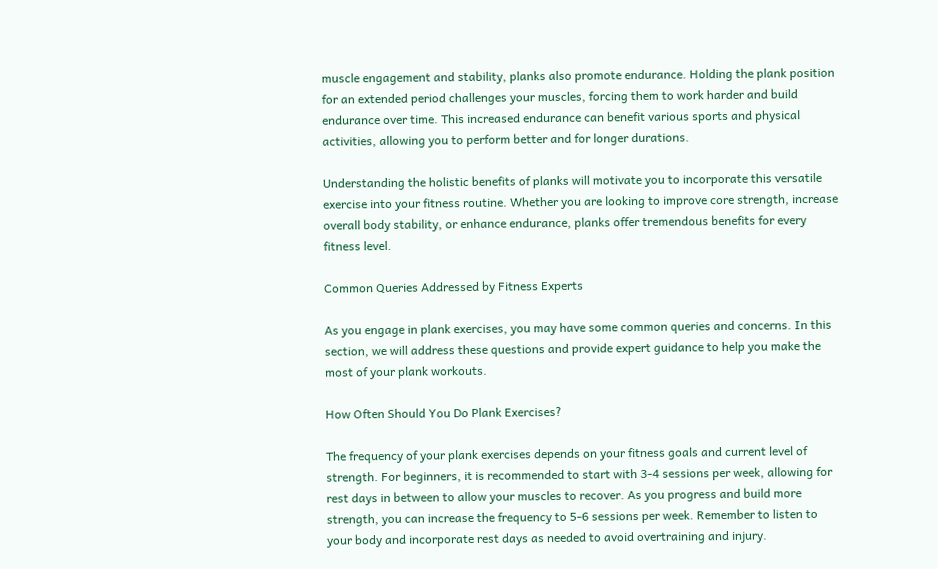muscle engagement and stability, planks also promote endurance. Holding the plank position for an extended period challenges your muscles, forcing them to work harder and build endurance over time. This increased endurance can benefit various sports and physical activities, allowing you to perform better and for longer durations.

Understanding the holistic benefits of planks will motivate you to incorporate this versatile exercise into your fitness routine. Whether you are looking to improve core strength, increase overall body stability, or enhance endurance, planks offer tremendous benefits for every fitness level.

Common Queries Addressed by Fitness Experts

As you engage in plank exercises, you may have some common queries and concerns. In this section, we will address these questions and provide expert guidance to help you make the most of your plank workouts.

How Often Should You Do Plank Exercises?

The frequency of your plank exercises depends on your fitness goals and current level of strength. For beginners, it is recommended to start with 3-4 sessions per week, allowing for rest days in between to allow your muscles to recover. As you progress and build more strength, you can increase the frequency to 5-6 sessions per week. Remember to listen to your body and incorporate rest days as needed to avoid overtraining and injury.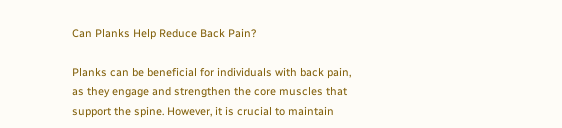Can Planks Help Reduce Back Pain?

Planks can be beneficial for individuals with back pain, as they engage and strengthen the core muscles that support the spine. However, it is crucial to maintain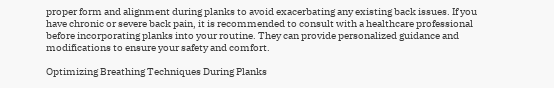proper form and alignment during planks to avoid exacerbating any existing back issues. If you have chronic or severe back pain, it is recommended to consult with a healthcare professional before incorporating planks into your routine. They can provide personalized guidance and modifications to ensure your safety and comfort.

Optimizing Breathing Techniques During Planks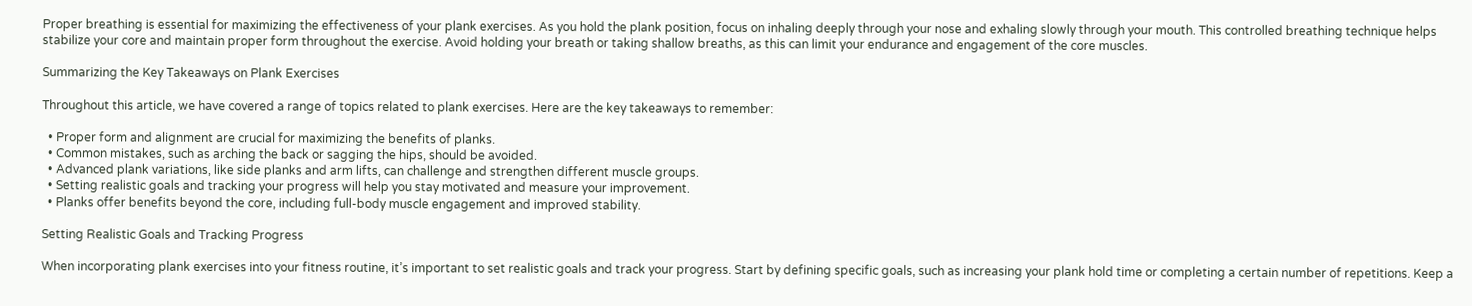Proper breathing is essential for maximizing the effectiveness of your plank exercises. As you hold the plank position, focus on inhaling deeply through your nose and exhaling slowly through your mouth. This controlled breathing technique helps stabilize your core and maintain proper form throughout the exercise. Avoid holding your breath or taking shallow breaths, as this can limit your endurance and engagement of the core muscles.

Summarizing the Key Takeaways on Plank Exercises

Throughout this article, we have covered a range of topics related to plank exercises. Here are the key takeaways to remember:

  • Proper form and alignment are crucial for maximizing the benefits of planks.
  • Common mistakes, such as arching the back or sagging the hips, should be avoided.
  • Advanced plank variations, like side planks and arm lifts, can challenge and strengthen different muscle groups.
  • Setting realistic goals and tracking your progress will help you stay motivated and measure your improvement.
  • Planks offer benefits beyond the core, including full-body muscle engagement and improved stability.

Setting Realistic Goals and Tracking Progress

When incorporating plank exercises into your fitness routine, it’s important to set realistic goals and track your progress. Start by defining specific goals, such as increasing your plank hold time or completing a certain number of repetitions. Keep a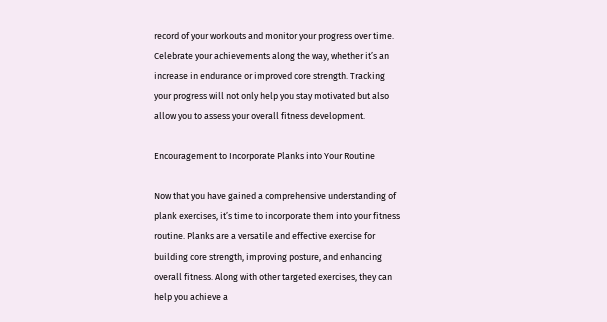record of your workouts and monitor your progress over time. Celebrate your achievements along the way, whether it’s an increase in endurance or improved core strength. Tracking your progress will not only help you stay motivated but also allow you to assess your overall fitness development.

Encouragement to Incorporate Planks into Your Routine

Now that you have gained a comprehensive understanding of plank exercises, it’s time to incorporate them into your fitness routine. Planks are a versatile and effective exercise for building core strength, improving posture, and enhancing overall fitness. Along with other targeted exercises, they can help you achieve a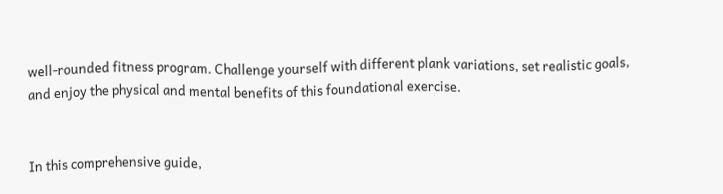well-rounded fitness program. Challenge yourself with different plank variations, set realistic goals, and enjoy the physical and mental benefits of this foundational exercise.


In this comprehensive guide,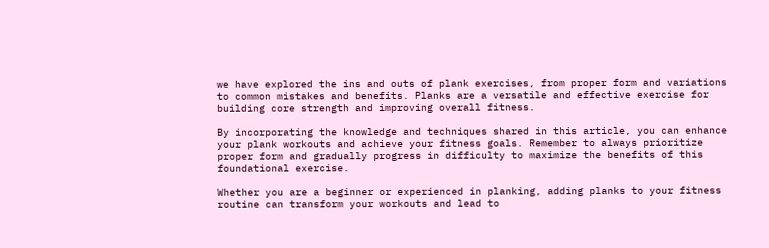we have explored the ins and outs of plank exercises, from proper form and variations to common mistakes and benefits. Planks are a versatile and effective exercise for building core strength and improving overall fitness.

By incorporating the knowledge and techniques shared in this article, you can enhance your plank workouts and achieve your fitness goals. Remember to always prioritize proper form and gradually progress in difficulty to maximize the benefits of this foundational exercise.

Whether you are a beginner or experienced in planking, adding planks to your fitness routine can transform your workouts and lead to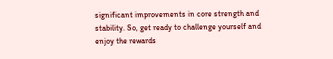significant improvements in core strength and stability. So, get ready to challenge yourself and enjoy the rewards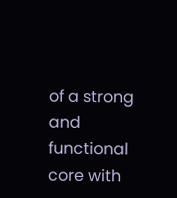of a strong and functional core with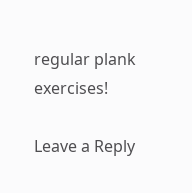regular plank exercises!

Leave a Reply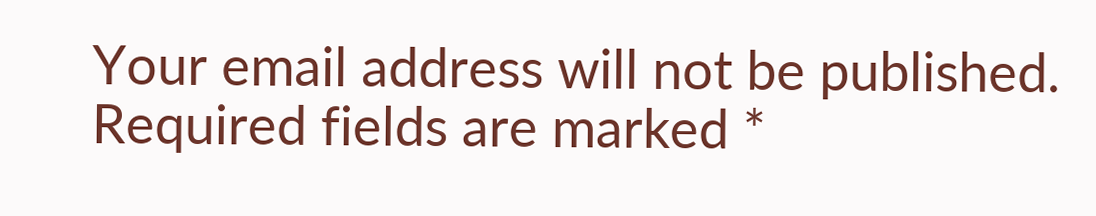Your email address will not be published. Required fields are marked *